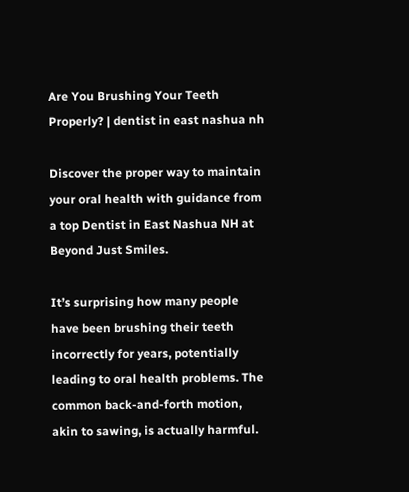Are You Brushing Your Teeth Properly? | dentist in east nashua nh

Discover the proper way to maintain your oral health with guidance from a top Dentist in East Nashua NH at Beyond Just Smiles.

It’s surprising how many people have been brushing their teeth incorrectly for years, potentially leading to oral health problems. The common back-and-forth motion, akin to sawing, is actually harmful.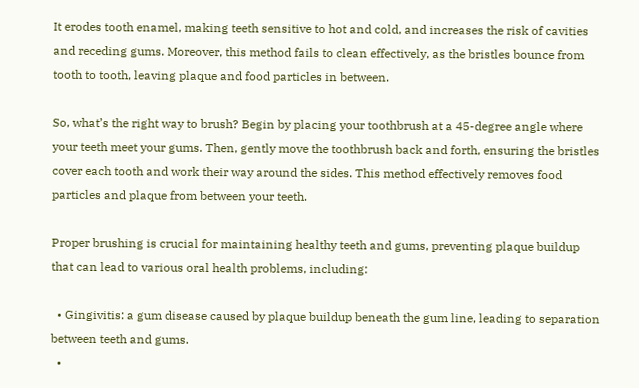It erodes tooth enamel, making teeth sensitive to hot and cold, and increases the risk of cavities and receding gums. Moreover, this method fails to clean effectively, as the bristles bounce from tooth to tooth, leaving plaque and food particles in between.

So, what’s the right way to brush? Begin by placing your toothbrush at a 45-degree angle where your teeth meet your gums. Then, gently move the toothbrush back and forth, ensuring the bristles cover each tooth and work their way around the sides. This method effectively removes food particles and plaque from between your teeth.

Proper brushing is crucial for maintaining healthy teeth and gums, preventing plaque buildup that can lead to various oral health problems, including:

  • Gingivitis: a gum disease caused by plaque buildup beneath the gum line, leading to separation between teeth and gums.
  •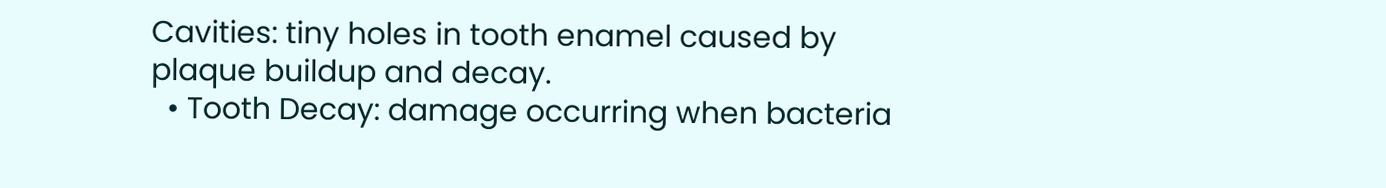Cavities: tiny holes in tooth enamel caused by plaque buildup and decay.
  • Tooth Decay: damage occurring when bacteria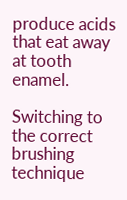produce acids that eat away at tooth enamel.

Switching to the correct brushing technique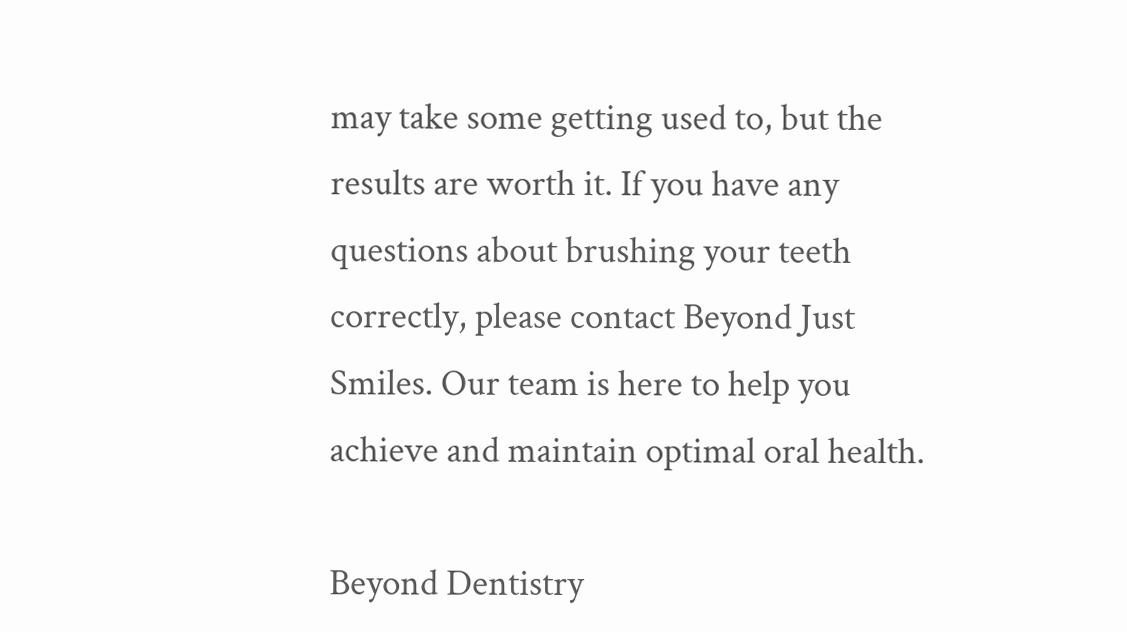may take some getting used to, but the results are worth it. If you have any questions about brushing your teeth correctly, please contact Beyond Just Smiles. Our team is here to help you achieve and maintain optimal oral health.

Beyond Dentistry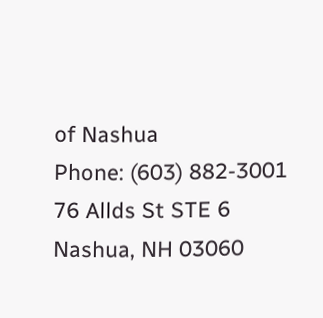of Nashua
Phone: (603) 882-3001
76 Allds St STE 6
Nashua, NH 03060